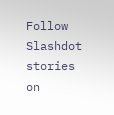Follow Slashdot stories on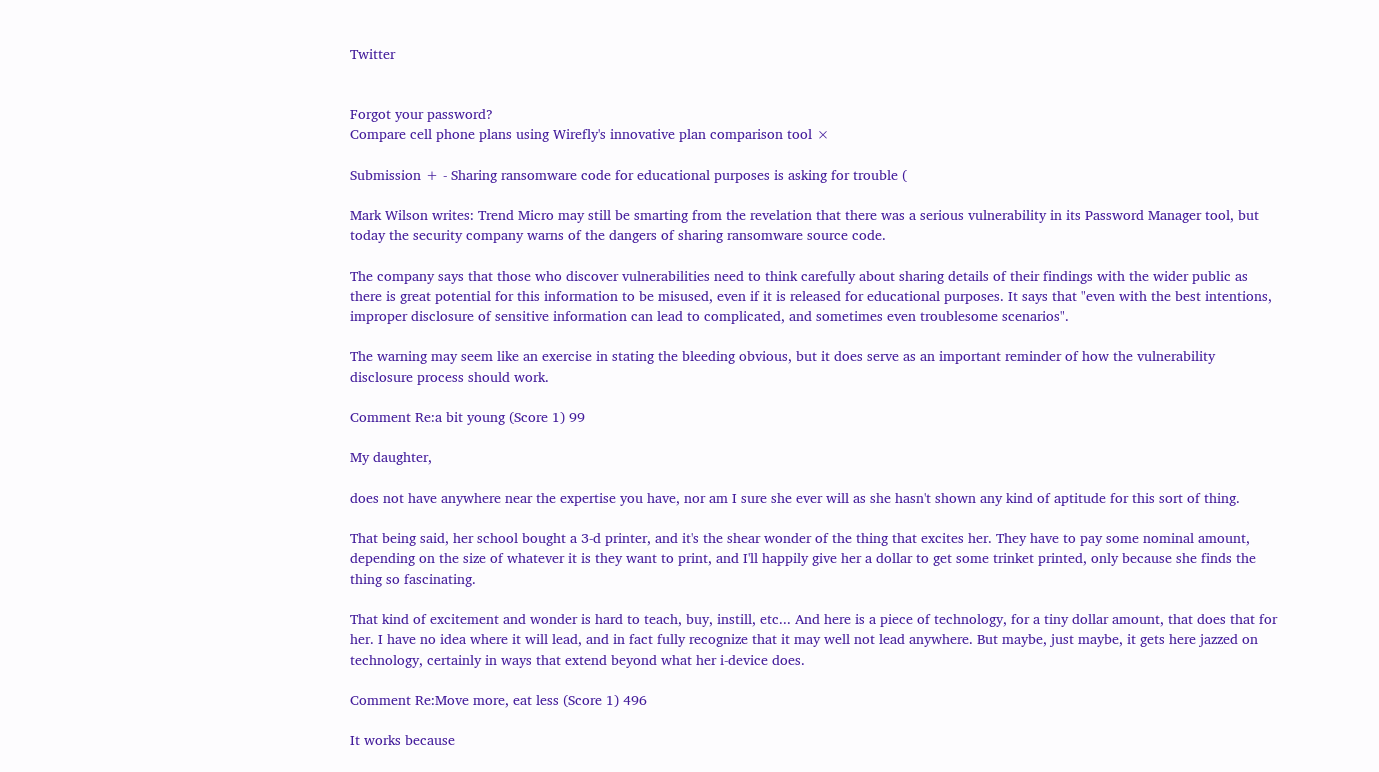Twitter


Forgot your password?
Compare cell phone plans using Wirefly's innovative plan comparison tool ×

Submission + - Sharing ransomware code for educational purposes is asking for trouble (

Mark Wilson writes: Trend Micro may still be smarting from the revelation that there was a serious vulnerability in its Password Manager tool, but today the security company warns of the dangers of sharing ransomware source code.

The company says that those who discover vulnerabilities need to think carefully about sharing details of their findings with the wider public as there is great potential for this information to be misused, even if it is released for educational purposes. It says that "even with the best intentions, improper disclosure of sensitive information can lead to complicated, and sometimes even troublesome scenarios".

The warning may seem like an exercise in stating the bleeding obvious, but it does serve as an important reminder of how the vulnerability disclosure process should work.

Comment Re:a bit young (Score 1) 99

My daughter,

does not have anywhere near the expertise you have, nor am I sure she ever will as she hasn't shown any kind of aptitude for this sort of thing.

That being said, her school bought a 3-d printer, and it's the shear wonder of the thing that excites her. They have to pay some nominal amount, depending on the size of whatever it is they want to print, and I'll happily give her a dollar to get some trinket printed, only because she finds the thing so fascinating.

That kind of excitement and wonder is hard to teach, buy, instill, etc... And here is a piece of technology, for a tiny dollar amount, that does that for her. I have no idea where it will lead, and in fact fully recognize that it may well not lead anywhere. But maybe, just maybe, it gets here jazzed on technology, certainly in ways that extend beyond what her i-device does.

Comment Re:Move more, eat less (Score 1) 496

It works because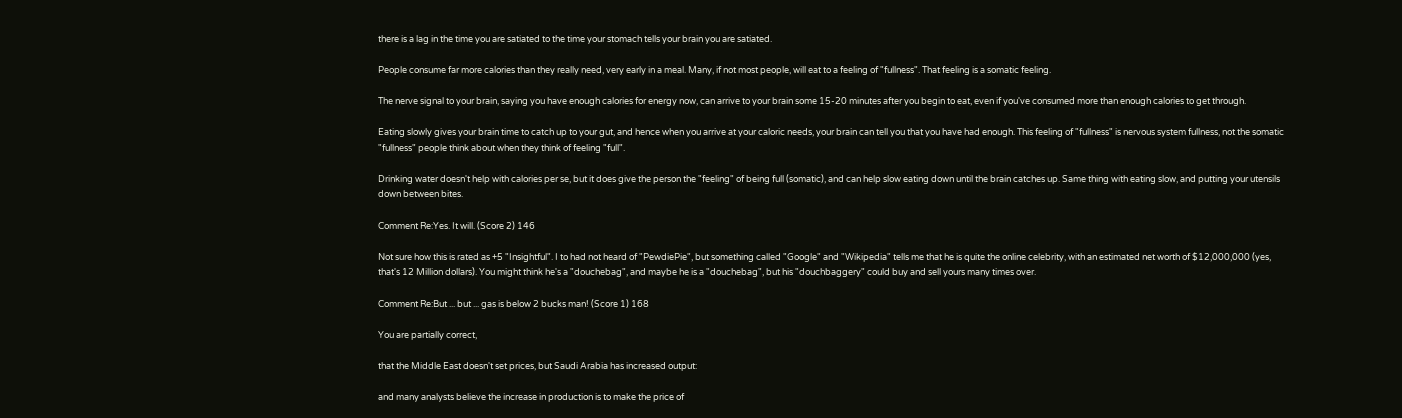there is a lag in the time you are satiated to the time your stomach tells your brain you are satiated.

People consume far more calories than they really need, very early in a meal. Many, if not most people, will eat to a feeling of "fullness". That feeling is a somatic feeling.

The nerve signal to your brain, saying you have enough calories for energy now, can arrive to your brain some 15-20 minutes after you begin to eat, even if you've consumed more than enough calories to get through.

Eating slowly gives your brain time to catch up to your gut, and hence when you arrive at your caloric needs, your brain can tell you that you have had enough. This feeling of "fullness" is nervous system fullness, not the somatic "fullness" people think about when they think of feeling "full".

Drinking water doesn't help with calories per se, but it does give the person the "feeling" of being full (somatic), and can help slow eating down until the brain catches up. Same thing with eating slow, and putting your utensils down between bites.

Comment Re:Yes. It will. (Score 2) 146

Not sure how this is rated as +5 "Insightful". I to had not heard of "PewdiePie", but something called "Google" and "Wikipedia" tells me that he is quite the online celebrity, with an estimated net worth of $12,000,000 (yes, that's 12 Million dollars). You might think he's a "douchebag", and maybe he is a "douchebag", but his "douchbaggery" could buy and sell yours many times over.

Comment Re:But ... but ... gas is below 2 bucks man! (Score 1) 168

You are partially correct,

that the Middle East doesn't set prices, but Saudi Arabia has increased output:

and many analysts believe the increase in production is to make the price of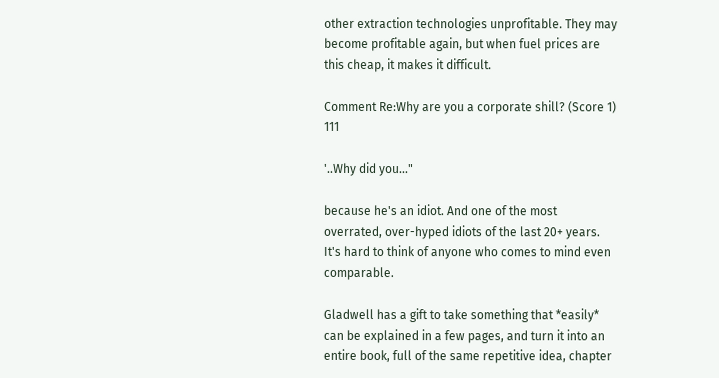other extraction technologies unprofitable. They may become profitable again, but when fuel prices are this cheap, it makes it difficult.

Comment Re:Why are you a corporate shill? (Score 1) 111

'..Why did you..."

because he's an idiot. And one of the most overrated, over-hyped idiots of the last 20+ years. It's hard to think of anyone who comes to mind even comparable.

Gladwell has a gift to take something that *easily* can be explained in a few pages, and turn it into an entire book, full of the same repetitive idea, chapter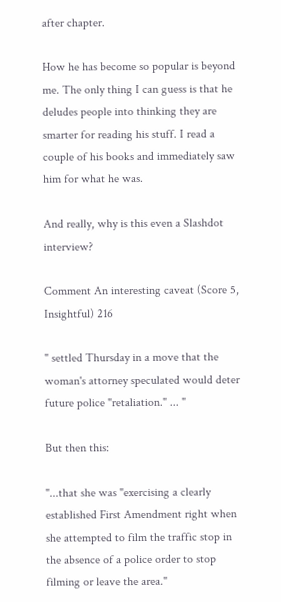after chapter.

How he has become so popular is beyond me. The only thing I can guess is that he deludes people into thinking they are smarter for reading his stuff. I read a couple of his books and immediately saw him for what he was.

And really, why is this even a Slashdot interview?

Comment An interesting caveat (Score 5, Insightful) 216

" settled Thursday in a move that the woman's attorney speculated would deter future police "retaliation." ... "

But then this:

"...that she was "exercising a clearly established First Amendment right when she attempted to film the traffic stop in the absence of a police order to stop filming or leave the area."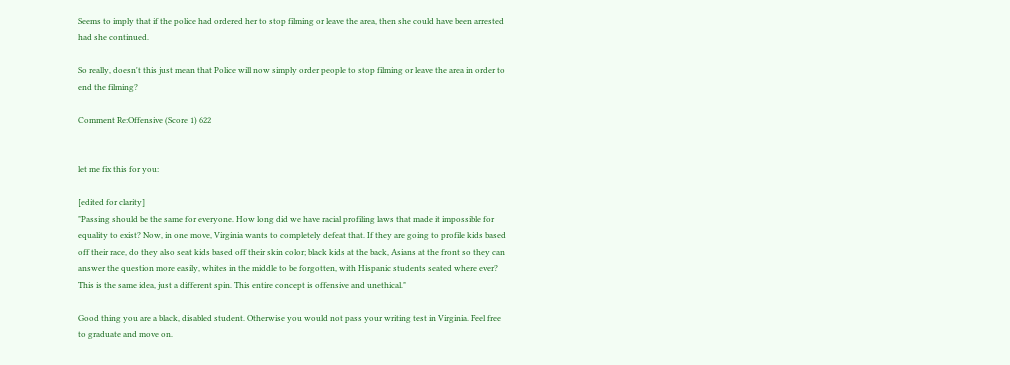Seems to imply that if the police had ordered her to stop filming or leave the area, then she could have been arrested had she continued.

So really, doesn't this just mean that Police will now simply order people to stop filming or leave the area in order to end the filming?

Comment Re:Offensive (Score 1) 622


let me fix this for you:

[edited for clarity]
"Passing should be the same for everyone. How long did we have racial profiling laws that made it impossible for equality to exist? Now, in one move, Virginia wants to completely defeat that. If they are going to profile kids based off their race, do they also seat kids based off their skin color; black kids at the back, Asians at the front so they can answer the question more easily, whites in the middle to be forgotten, with Hispanic students seated where ever? This is the same idea, just a different spin. This entire concept is offensive and unethical."

Good thing you are a black, disabled student. Otherwise you would not pass your writing test in Virginia. Feel free to graduate and move on.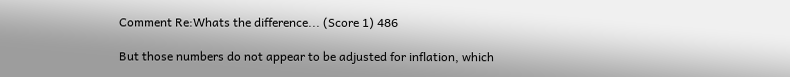Comment Re:Whats the difference... (Score 1) 486

But those numbers do not appear to be adjusted for inflation, which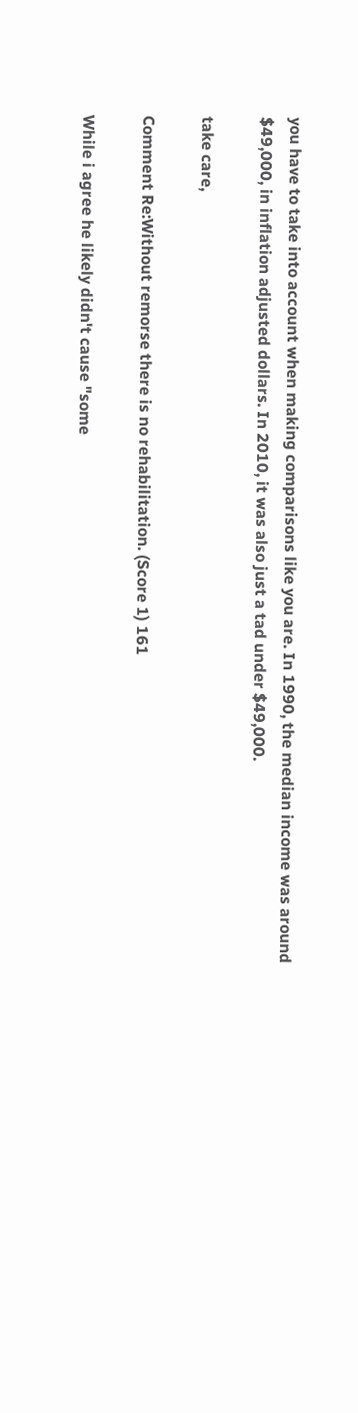you have to take into account when making comparisons like you are. In 1990, the median income was around $49,000, in inflation adjusted dollars. In 2010, it was also just a tad under $49,000.

take care,

Comment Re:Without remorse there is no rehabilitation. (Score 1) 161

While i agree he likely didn't cause "some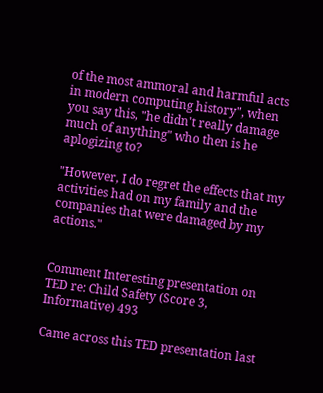of the most ammoral and harmful acts in modern computing history", when you say this, "he didn't really damage much of anything" who then is he aplogizing to?

"However, I do regret the effects that my activities had on my family and the companies that were damaged by my actions."


Comment Interesting presentation on TED re: Child Safety (Score 3, Informative) 493

Came across this TED presentation last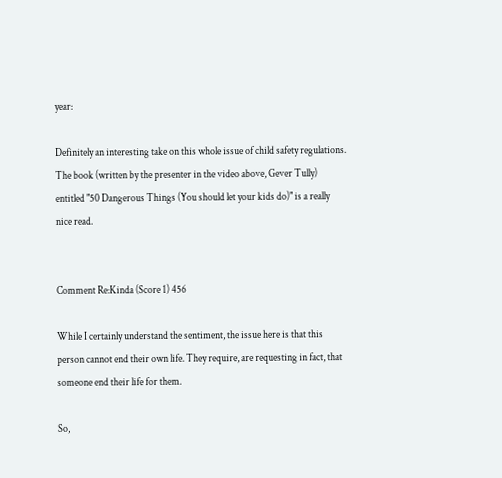year:

Definitely an interesting take on this whole issue of child safety regulations. The book (written by the presenter in the video above, Gever Tully) entitled "50 Dangerous Things (You should let your kids do)" is a really nice read.


Comment Re:Kinda (Score 1) 456

While I certainly understand the sentiment, the issue here is that this person cannot end their own life. They require, are requesting in fact, that someone end their life for them.

So,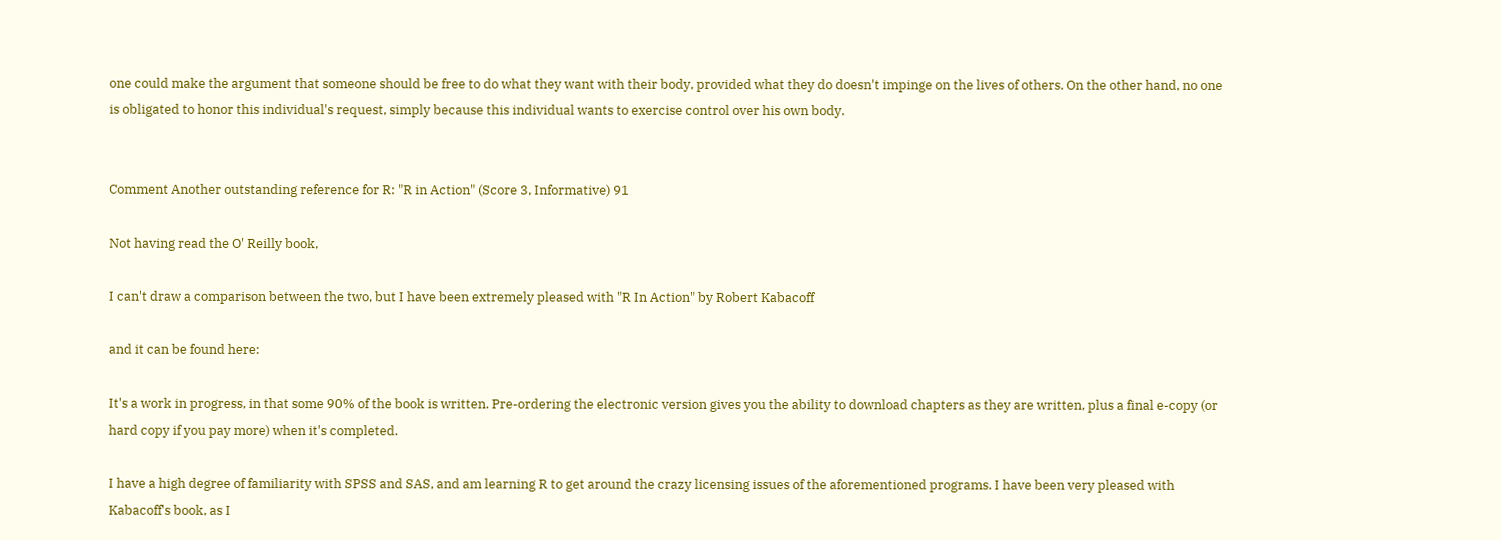one could make the argument that someone should be free to do what they want with their body, provided what they do doesn't impinge on the lives of others. On the other hand, no one is obligated to honor this individual's request, simply because this individual wants to exercise control over his own body.


Comment Another outstanding reference for R: "R in Action" (Score 3, Informative) 91

Not having read the O' Reilly book,

I can't draw a comparison between the two, but I have been extremely pleased with "R In Action" by Robert Kabacoff

and it can be found here:

It's a work in progress, in that some 90% of the book is written. Pre-ordering the electronic version gives you the ability to download chapters as they are written, plus a final e-copy (or hard copy if you pay more) when it's completed.

I have a high degree of familiarity with SPSS and SAS, and am learning R to get around the crazy licensing issues of the aforementioned programs. I have been very pleased with Kabacoff's book, as I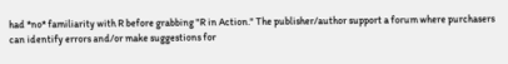had *no* familiarity with R before grabbing "R in Action." The publisher/author support a forum where purchasers can identify errors and/or make suggestions for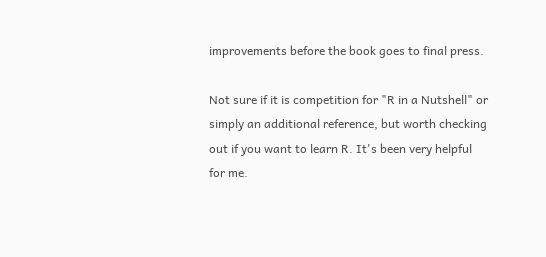improvements before the book goes to final press.

Not sure if it is competition for "R in a Nutshell" or simply an additional reference, but worth checking out if you want to learn R. It's been very helpful for me.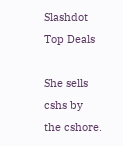Slashdot Top Deals

She sells cshs by the cshore.